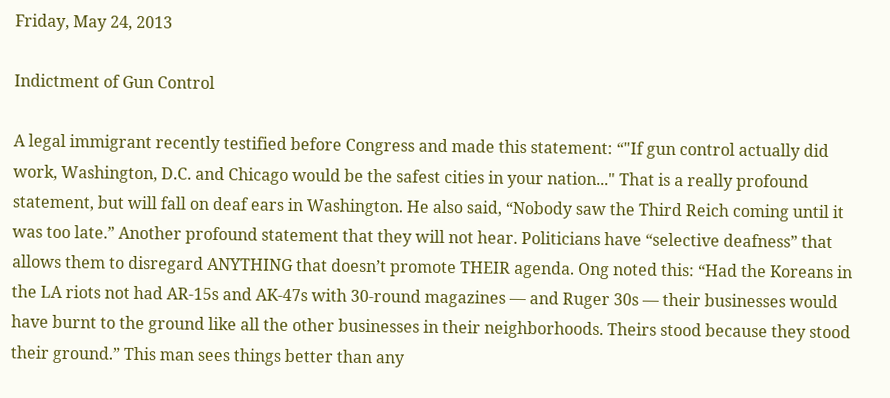Friday, May 24, 2013

Indictment of Gun Control

A legal immigrant recently testified before Congress and made this statement: “"If gun control actually did work, Washington, D.C. and Chicago would be the safest cities in your nation..." That is a really profound statement, but will fall on deaf ears in Washington. He also said, “Nobody saw the Third Reich coming until it was too late.” Another profound statement that they will not hear. Politicians have “selective deafness” that allows them to disregard ANYTHING that doesn’t promote THEIR agenda. Ong noted this: “Had the Koreans in the LA riots not had AR-15s and AK-47s with 30-round magazines — and Ruger 30s — their businesses would have burnt to the ground like all the other businesses in their neighborhoods. Theirs stood because they stood their ground.” This man sees things better than any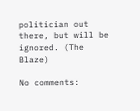politician out there, but will be ignored. (The Blaze)

No comments: